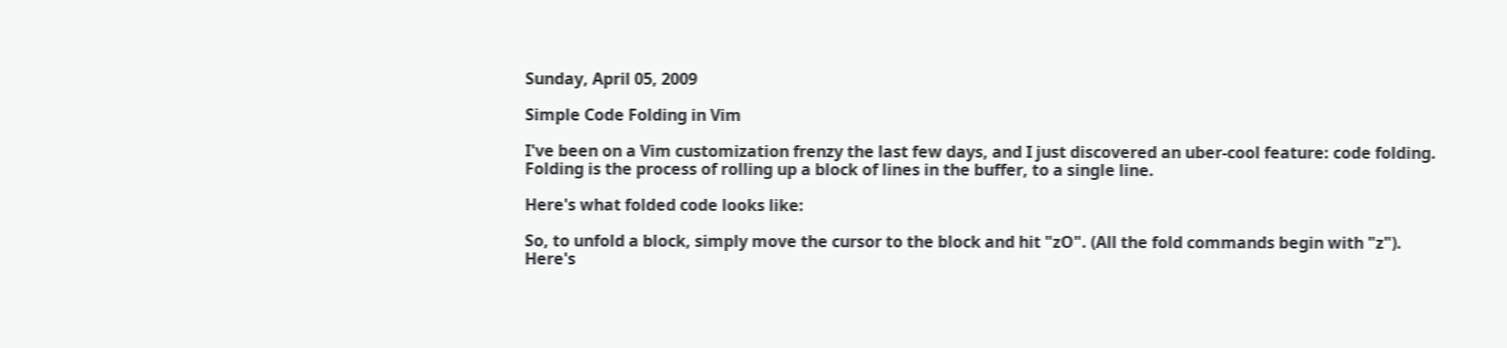Sunday, April 05, 2009

Simple Code Folding in Vim

I've been on a Vim customization frenzy the last few days, and I just discovered an uber-cool feature: code folding. Folding is the process of rolling up a block of lines in the buffer, to a single line.

Here's what folded code looks like:

So, to unfold a block, simply move the cursor to the block and hit "zO". (All the fold commands begin with "z"). Here's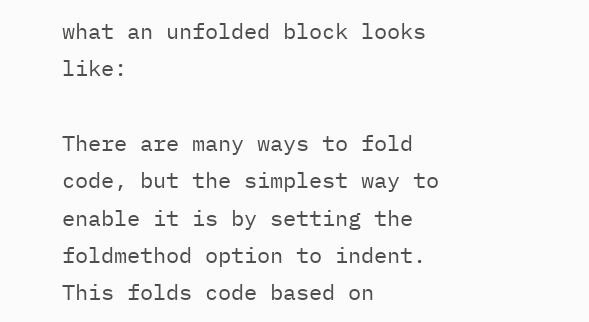what an unfolded block looks like:

There are many ways to fold code, but the simplest way to enable it is by setting the foldmethod option to indent. This folds code based on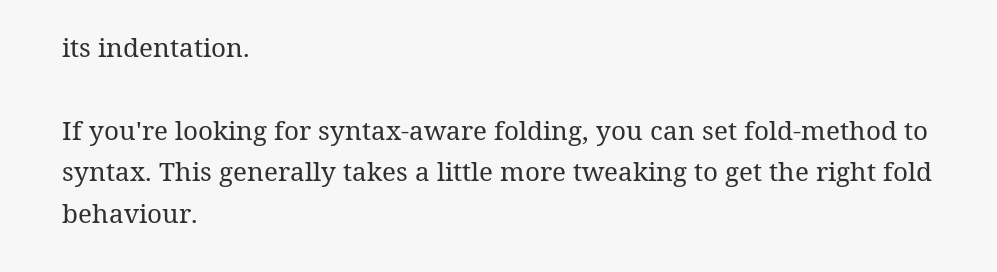its indentation.

If you're looking for syntax-aware folding, you can set fold-method to syntax. This generally takes a little more tweaking to get the right fold behaviour.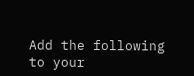Add the following to your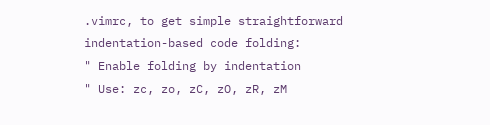.vimrc, to get simple straightforward indentation-based code folding:
" Enable folding by indentation
" Use: zc, zo, zC, zO, zR, zM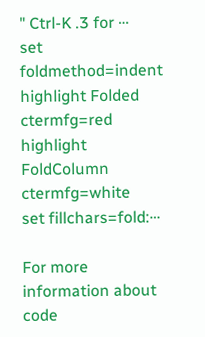" Ctrl-K .3 for ⋯
set foldmethod=indent
highlight Folded ctermfg=red
highlight FoldColumn ctermfg=white
set fillchars=fold:⋯

For more information about code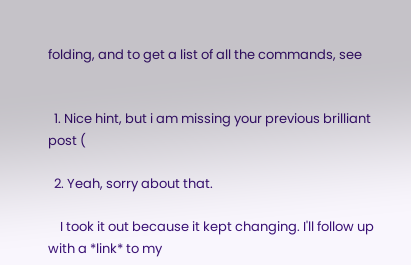folding, and to get a list of all the commands, see


  1. Nice hint, but i am missing your previous brilliant post (

  2. Yeah, sorry about that.

    I took it out because it kept changing. I'll follow up with a *link* to my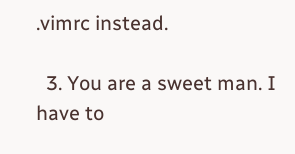.vimrc instead.

  3. You are a sweet man. I have to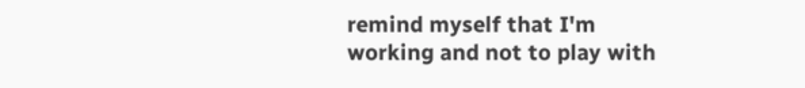remind myself that I'm working and not to play with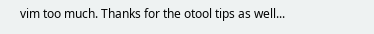vim too much. Thanks for the otool tips as well...